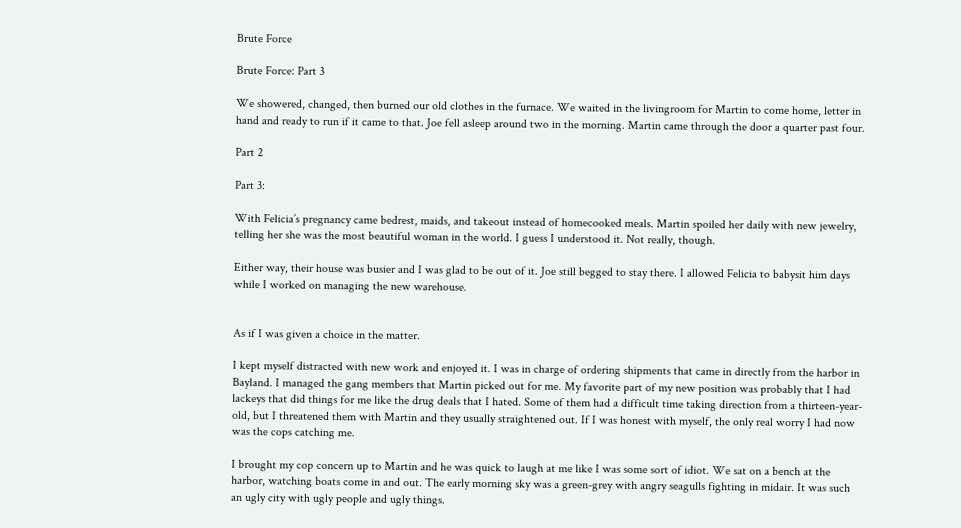Brute Force

Brute Force: Part 3

We showered, changed, then burned our old clothes in the furnace. We waited in the livingroom for Martin to come home, letter in hand and ready to run if it came to that. Joe fell asleep around two in the morning. Martin came through the door a quarter past four.

Part 2

Part 3:

With Felicia’s pregnancy came bedrest, maids, and takeout instead of homecooked meals. Martin spoiled her daily with new jewelry, telling her she was the most beautiful woman in the world. I guess I understood it. Not really, though.

Either way, their house was busier and I was glad to be out of it. Joe still begged to stay there. I allowed Felicia to babysit him days while I worked on managing the new warehouse.


As if I was given a choice in the matter.

I kept myself distracted with new work and enjoyed it. I was in charge of ordering shipments that came in directly from the harbor in Bayland. I managed the gang members that Martin picked out for me. My favorite part of my new position was probably that I had lackeys that did things for me like the drug deals that I hated. Some of them had a difficult time taking direction from a thirteen-year-old, but I threatened them with Martin and they usually straightened out. If I was honest with myself, the only real worry I had now was the cops catching me.

I brought my cop concern up to Martin and he was quick to laugh at me like I was some sort of idiot. We sat on a bench at the harbor, watching boats come in and out. The early morning sky was a green-grey with angry seagulls fighting in midair. It was such an ugly city with ugly people and ugly things.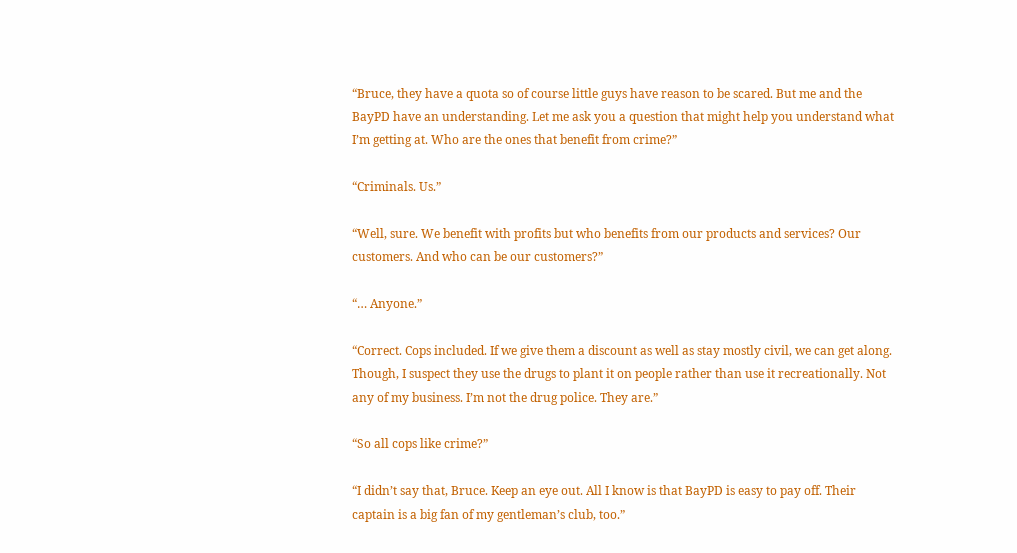“Bruce, they have a quota so of course little guys have reason to be scared. But me and the BayPD have an understanding. Let me ask you a question that might help you understand what I’m getting at. Who are the ones that benefit from crime?”

“Criminals. Us.”

“Well, sure. We benefit with profits but who benefits from our products and services? Our customers. And who can be our customers?”

“… Anyone.”

“Correct. Cops included. If we give them a discount as well as stay mostly civil, we can get along. Though, I suspect they use the drugs to plant it on people rather than use it recreationally. Not any of my business. I’m not the drug police. They are.”

“So all cops like crime?”

“I didn’t say that, Bruce. Keep an eye out. All I know is that BayPD is easy to pay off. Their captain is a big fan of my gentleman’s club, too.”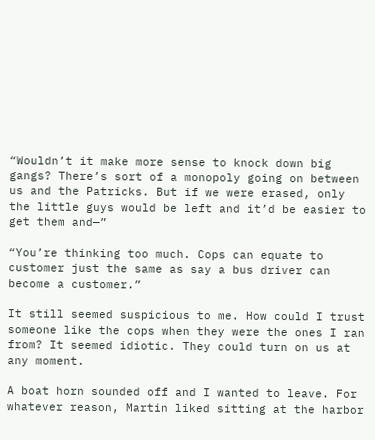“Wouldn’t it make more sense to knock down big gangs? There’s sort of a monopoly going on between us and the Patricks. But if we were erased, only the little guys would be left and it’d be easier to get them and—”

“You’re thinking too much. Cops can equate to customer just the same as say a bus driver can become a customer.”

It still seemed suspicious to me. How could I trust someone like the cops when they were the ones I ran from? It seemed idiotic. They could turn on us at any moment.

A boat horn sounded off and I wanted to leave. For whatever reason, Martin liked sitting at the harbor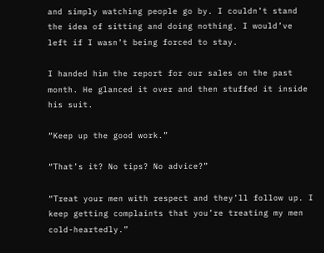and simply watching people go by. I couldn’t stand the idea of sitting and doing nothing. I would’ve left if I wasn’t being forced to stay.

I handed him the report for our sales on the past month. He glanced it over and then stuffed it inside his suit.

“Keep up the good work.”

“That’s it? No tips? No advice?”

“Treat your men with respect and they’ll follow up. I keep getting complaints that you’re treating my men cold-heartedly.”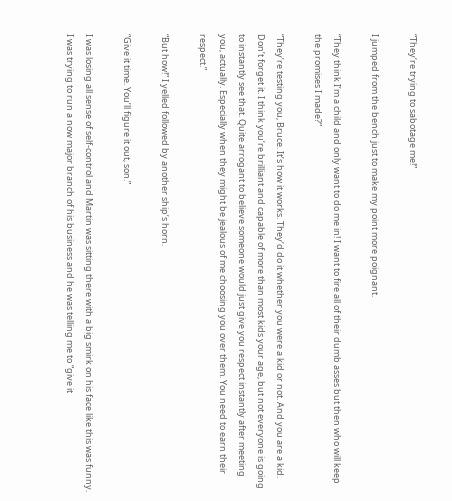“They’re trying to sabotage me!”

I jumped from the bench just to make my point more poignant.

“They think I’m a child and only want to do me in! I want to fire all of their dumb asses but then who will keep the promises I made?”

“They’re testing you, Bruce. It’s how it works. They’d do it whether you were a kid or not. And you are a kid. Don’t forget it. I think you’re brilliant and capable of more than most kids your age, but not everyone is going to instantly see that. Quite arrogant to believe someone would just give you respect instantly after meeting you, actually. Especially when they might be jealous of me choosing you over them. You need to earn their respect.”

“But how!” I yelled followed by another ship’s horn.

“Give it time. You’ll figure it out, son.”

I was losing all sense of self-control and Martin was sitting there with a big smirk on his face like this was funny. I was trying to run a now major branch of his business and he was telling me to “give it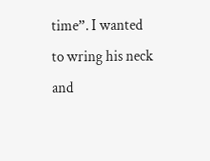time”. I wanted to wring his neck and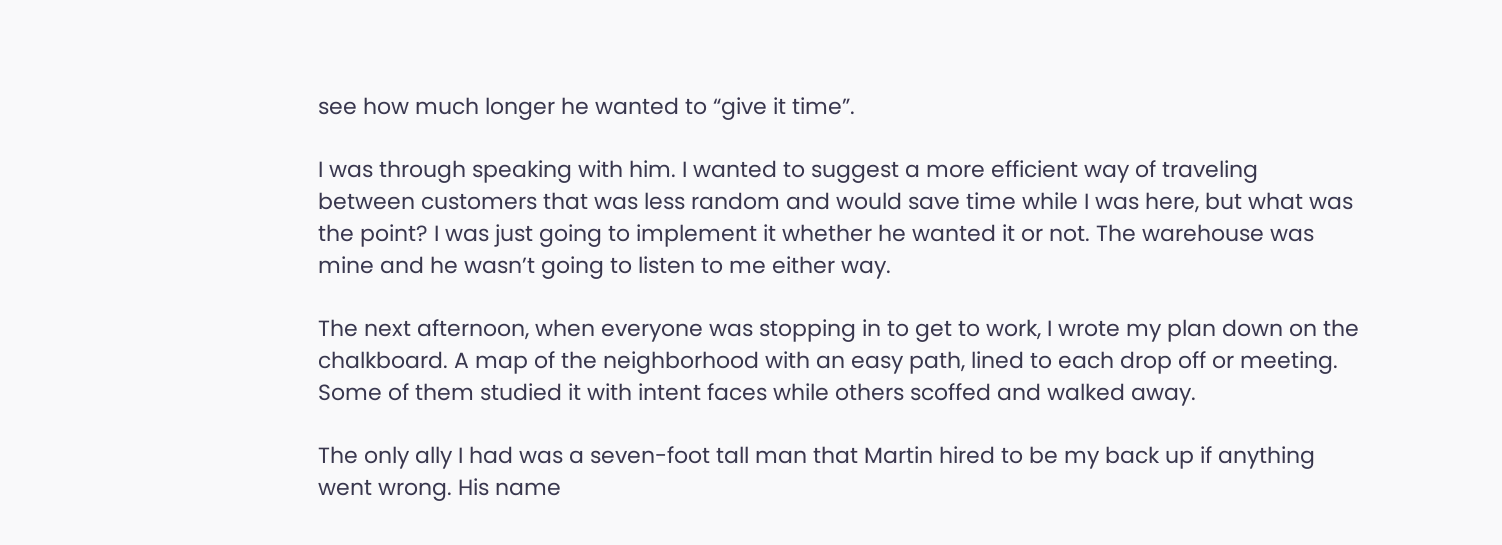see how much longer he wanted to “give it time”.

I was through speaking with him. I wanted to suggest a more efficient way of traveling between customers that was less random and would save time while I was here, but what was the point? I was just going to implement it whether he wanted it or not. The warehouse was mine and he wasn’t going to listen to me either way.

The next afternoon, when everyone was stopping in to get to work, I wrote my plan down on the chalkboard. A map of the neighborhood with an easy path, lined to each drop off or meeting. Some of them studied it with intent faces while others scoffed and walked away.

The only ally I had was a seven-foot tall man that Martin hired to be my back up if anything went wrong. His name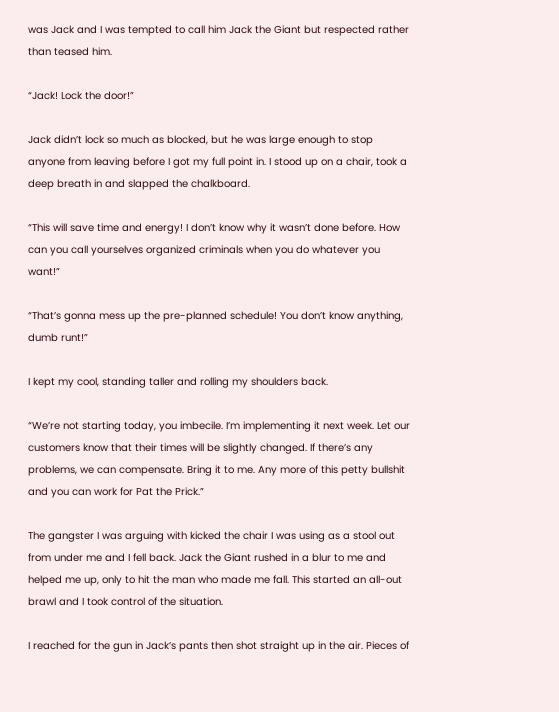was Jack and I was tempted to call him Jack the Giant but respected rather than teased him.

“Jack! Lock the door!”

Jack didn’t lock so much as blocked, but he was large enough to stop anyone from leaving before I got my full point in. I stood up on a chair, took a deep breath in and slapped the chalkboard.

“This will save time and energy! I don’t know why it wasn’t done before. How can you call yourselves organized criminals when you do whatever you want!”

“That’s gonna mess up the pre-planned schedule! You don’t know anything, dumb runt!”

I kept my cool, standing taller and rolling my shoulders back.

“We’re not starting today, you imbecile. I’m implementing it next week. Let our customers know that their times will be slightly changed. If there’s any problems, we can compensate. Bring it to me. Any more of this petty bullshit and you can work for Pat the Prick.”

The gangster I was arguing with kicked the chair I was using as a stool out from under me and I fell back. Jack the Giant rushed in a blur to me and helped me up, only to hit the man who made me fall. This started an all-out brawl and I took control of the situation.

I reached for the gun in Jack’s pants then shot straight up in the air. Pieces of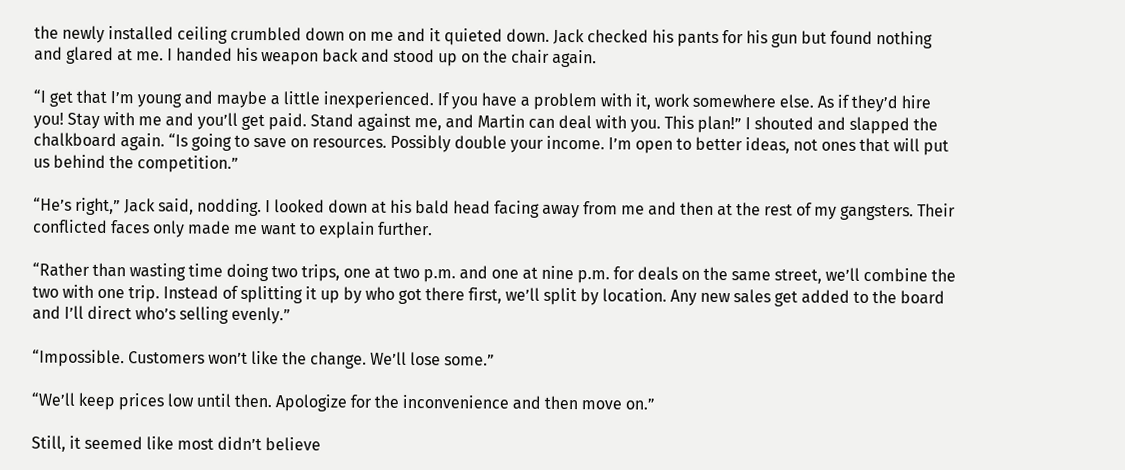the newly installed ceiling crumbled down on me and it quieted down. Jack checked his pants for his gun but found nothing and glared at me. I handed his weapon back and stood up on the chair again.

“I get that I’m young and maybe a little inexperienced. If you have a problem with it, work somewhere else. As if they’d hire you! Stay with me and you’ll get paid. Stand against me, and Martin can deal with you. This plan!” I shouted and slapped the chalkboard again. “Is going to save on resources. Possibly double your income. I’m open to better ideas, not ones that will put us behind the competition.”

“He’s right,” Jack said, nodding. I looked down at his bald head facing away from me and then at the rest of my gangsters. Their conflicted faces only made me want to explain further.

“Rather than wasting time doing two trips, one at two p.m. and one at nine p.m. for deals on the same street, we’ll combine the two with one trip. Instead of splitting it up by who got there first, we’ll split by location. Any new sales get added to the board and I’ll direct who’s selling evenly.”

“Impossible. Customers won’t like the change. We’ll lose some.”

“We’ll keep prices low until then. Apologize for the inconvenience and then move on.”

Still, it seemed like most didn’t believe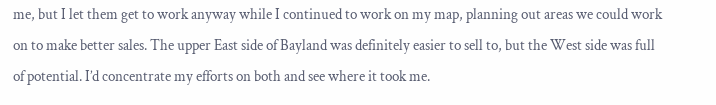me, but I let them get to work anyway while I continued to work on my map, planning out areas we could work on to make better sales. The upper East side of Bayland was definitely easier to sell to, but the West side was full of potential. I’d concentrate my efforts on both and see where it took me.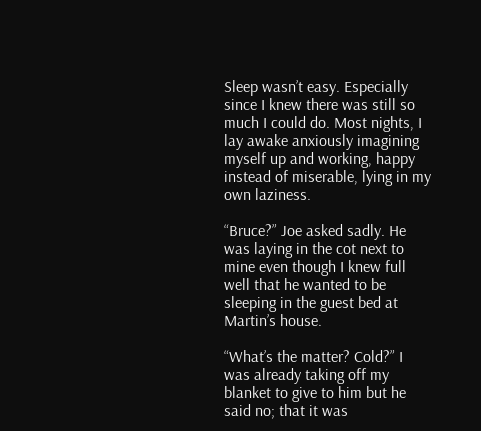Sleep wasn’t easy. Especially since I knew there was still so much I could do. Most nights, I lay awake anxiously imagining myself up and working, happy instead of miserable, lying in my own laziness.

“Bruce?” Joe asked sadly. He was laying in the cot next to mine even though I knew full well that he wanted to be sleeping in the guest bed at Martin’s house.

“What’s the matter? Cold?” I was already taking off my blanket to give to him but he said no; that it was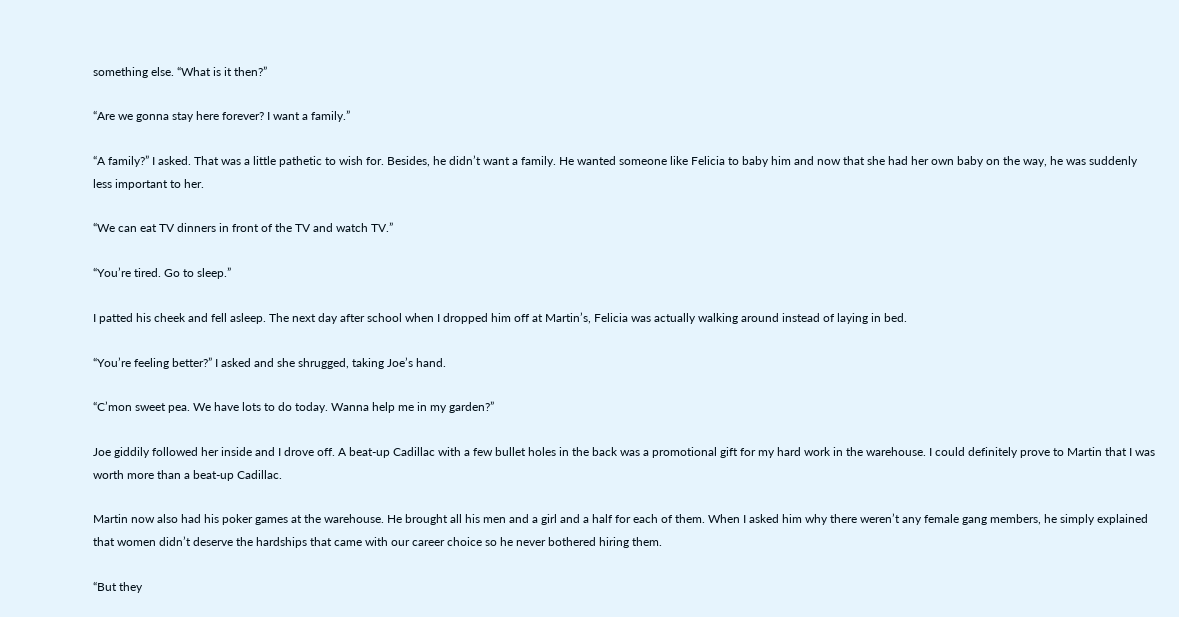something else. “What is it then?”

“Are we gonna stay here forever? I want a family.”

“A family?” I asked. That was a little pathetic to wish for. Besides, he didn’t want a family. He wanted someone like Felicia to baby him and now that she had her own baby on the way, he was suddenly less important to her.

“We can eat TV dinners in front of the TV and watch TV.”

“You’re tired. Go to sleep.”

I patted his cheek and fell asleep. The next day after school when I dropped him off at Martin’s, Felicia was actually walking around instead of laying in bed.

“You’re feeling better?” I asked and she shrugged, taking Joe’s hand.

“C’mon sweet pea. We have lots to do today. Wanna help me in my garden?”

Joe giddily followed her inside and I drove off. A beat-up Cadillac with a few bullet holes in the back was a promotional gift for my hard work in the warehouse. I could definitely prove to Martin that I was worth more than a beat-up Cadillac.

Martin now also had his poker games at the warehouse. He brought all his men and a girl and a half for each of them. When I asked him why there weren’t any female gang members, he simply explained that women didn’t deserve the hardships that came with our career choice so he never bothered hiring them.

“But they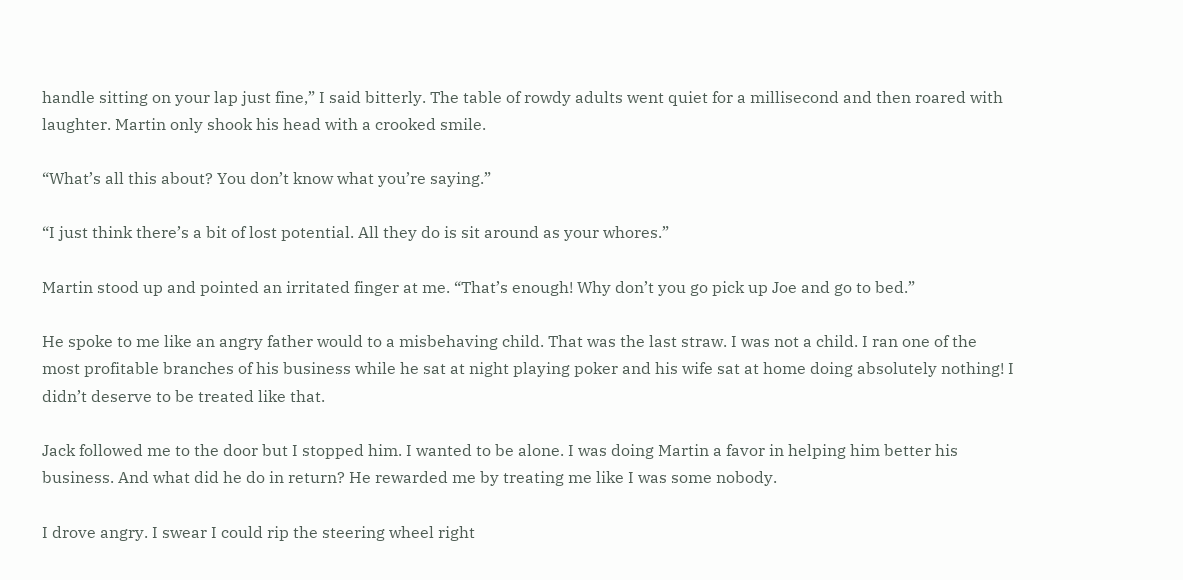handle sitting on your lap just fine,” I said bitterly. The table of rowdy adults went quiet for a millisecond and then roared with laughter. Martin only shook his head with a crooked smile.

“What’s all this about? You don’t know what you’re saying.”

“I just think there’s a bit of lost potential. All they do is sit around as your whores.”

Martin stood up and pointed an irritated finger at me. “That’s enough! Why don’t you go pick up Joe and go to bed.”

He spoke to me like an angry father would to a misbehaving child. That was the last straw. I was not a child. I ran one of the most profitable branches of his business while he sat at night playing poker and his wife sat at home doing absolutely nothing! I didn’t deserve to be treated like that.

Jack followed me to the door but I stopped him. I wanted to be alone. I was doing Martin a favor in helping him better his business. And what did he do in return? He rewarded me by treating me like I was some nobody.

I drove angry. I swear I could rip the steering wheel right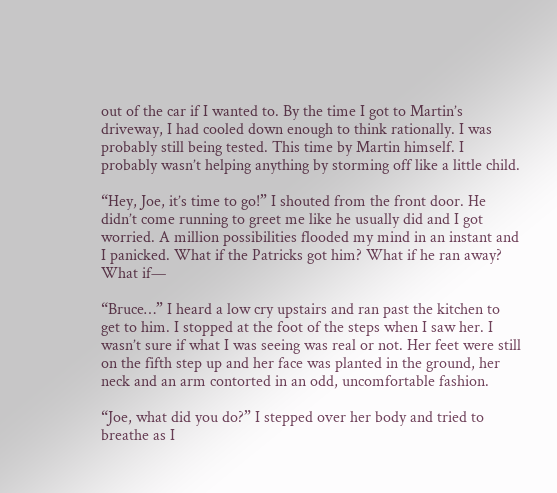out of the car if I wanted to. By the time I got to Martin’s driveway, I had cooled down enough to think rationally. I was probably still being tested. This time by Martin himself. I probably wasn’t helping anything by storming off like a little child.

“Hey, Joe, it’s time to go!” I shouted from the front door. He didn’t come running to greet me like he usually did and I got worried. A million possibilities flooded my mind in an instant and I panicked. What if the Patricks got him? What if he ran away? What if—

“Bruce…” I heard a low cry upstairs and ran past the kitchen to get to him. I stopped at the foot of the steps when I saw her. I wasn’t sure if what I was seeing was real or not. Her feet were still on the fifth step up and her face was planted in the ground, her neck and an arm contorted in an odd, uncomfortable fashion.

“Joe, what did you do?” I stepped over her body and tried to breathe as I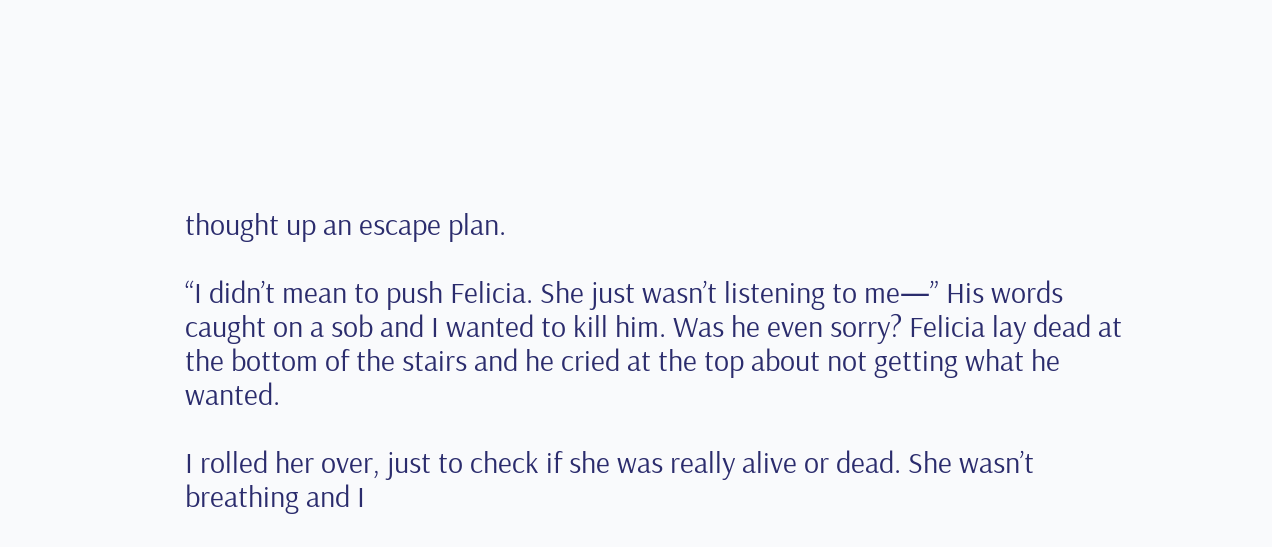thought up an escape plan.

“I didn’t mean to push Felicia. She just wasn’t listening to me—” His words caught on a sob and I wanted to kill him. Was he even sorry? Felicia lay dead at the bottom of the stairs and he cried at the top about not getting what he wanted.

I rolled her over, just to check if she was really alive or dead. She wasn’t breathing and I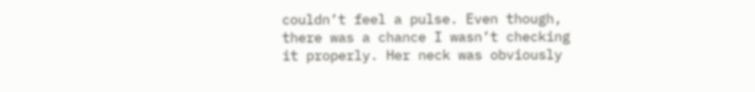couldn’t feel a pulse. Even though, there was a chance I wasn’t checking it properly. Her neck was obviously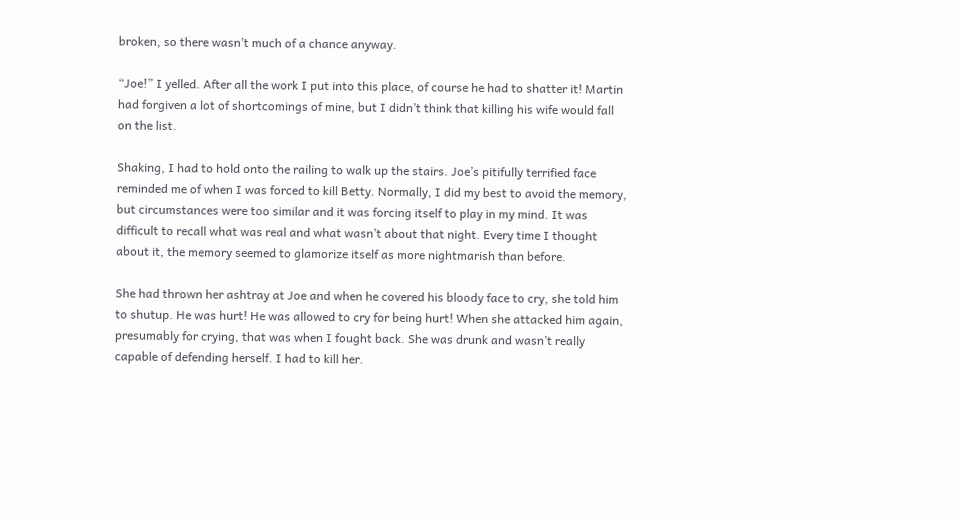broken, so there wasn’t much of a chance anyway.

“Joe!” I yelled. After all the work I put into this place, of course he had to shatter it! Martin had forgiven a lot of shortcomings of mine, but I didn’t think that killing his wife would fall on the list.

Shaking, I had to hold onto the railing to walk up the stairs. Joe’s pitifully terrified face reminded me of when I was forced to kill Betty. Normally, I did my best to avoid the memory, but circumstances were too similar and it was forcing itself to play in my mind. It was difficult to recall what was real and what wasn’t about that night. Every time I thought about it, the memory seemed to glamorize itself as more nightmarish than before.

She had thrown her ashtray at Joe and when he covered his bloody face to cry, she told him to shutup. He was hurt! He was allowed to cry for being hurt! When she attacked him again, presumably for crying, that was when I fought back. She was drunk and wasn’t really capable of defending herself. I had to kill her.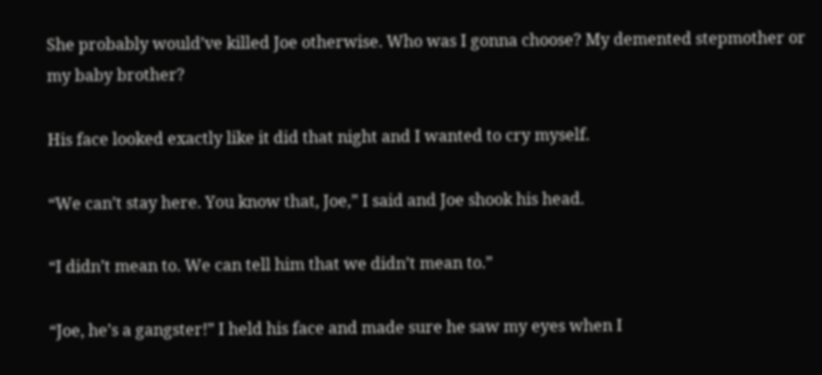She probably would’ve killed Joe otherwise. Who was I gonna choose? My demented stepmother or my baby brother?

His face looked exactly like it did that night and I wanted to cry myself.

“We can’t stay here. You know that, Joe,” I said and Joe shook his head.

“I didn’t mean to. We can tell him that we didn’t mean to.”

“Joe, he’s a gangster!” I held his face and made sure he saw my eyes when I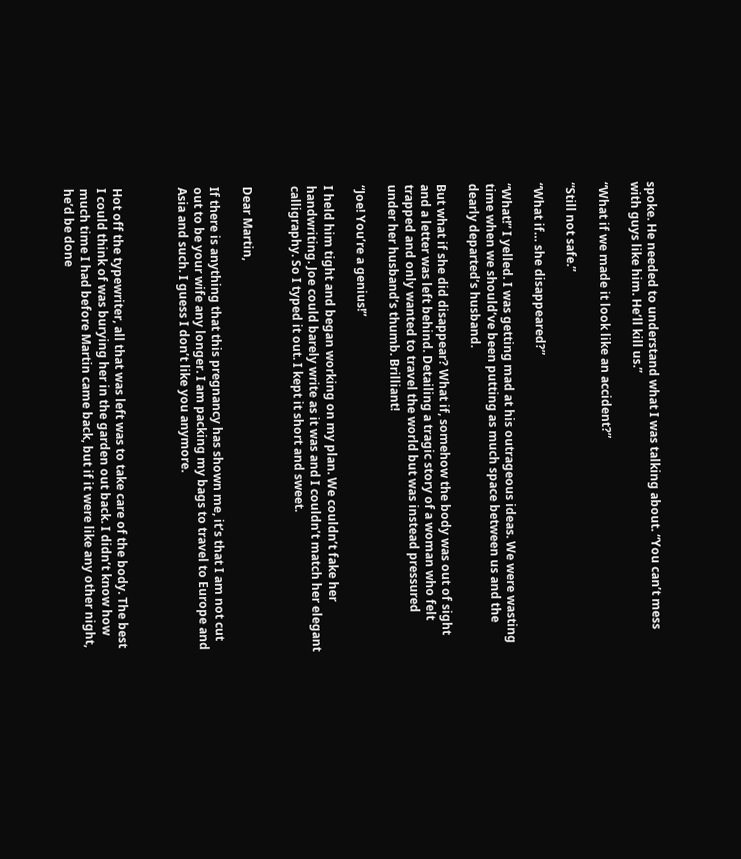spoke. He needed to understand what I was talking about. “You can’t mess with guys like him. He’ll kill us.”

“What if we made it look like an accident?”

“Still not safe.”

“What if… she disappeared?”

“What!” I yelled. I was getting mad at his outrageous ideas. We were wasting time when we should’ve been putting as much space between us and the dearly departed’s husband.

But what if she did disappear? What if, somehow the body was out of sight and a letter was left behind. Detailing a tragic story of a woman who felt trapped and only wanted to travel the world but was instead pressured under her husband’s thumb. Brilliant!

“Joe! You’re a genius!”

I held him tight and began working on my plan. We couldn’t fake her handwriting. Joe could barely write as it was and I couldn’t match her elegant calligraphy. So I typed it out. I kept it short and sweet.


Dear Martin,

If there is anything that this pregnancy has shown me, it’s that I am not cut out to be your wife any longer. I am packing my bags to travel to Europe and Asia and such. I guess I don’t like you anymore.



Hot off the typewriter, all that was left was to take care of the body. The best I could think of was burying her in the garden out back. I didn’t know how much time I had before Martin came back, but if it were like any other night, he’d be done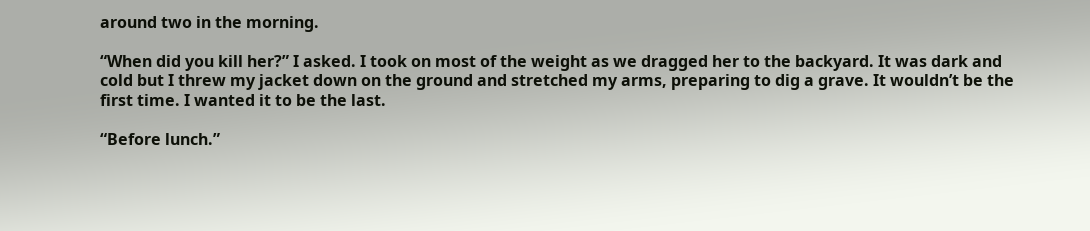around two in the morning.

“When did you kill her?” I asked. I took on most of the weight as we dragged her to the backyard. It was dark and cold but I threw my jacket down on the ground and stretched my arms, preparing to dig a grave. It wouldn’t be the first time. I wanted it to be the last.

“Before lunch.”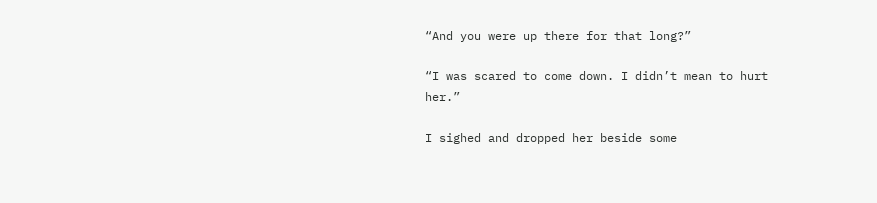“And you were up there for that long?”

“I was scared to come down. I didn’t mean to hurt her.”

I sighed and dropped her beside some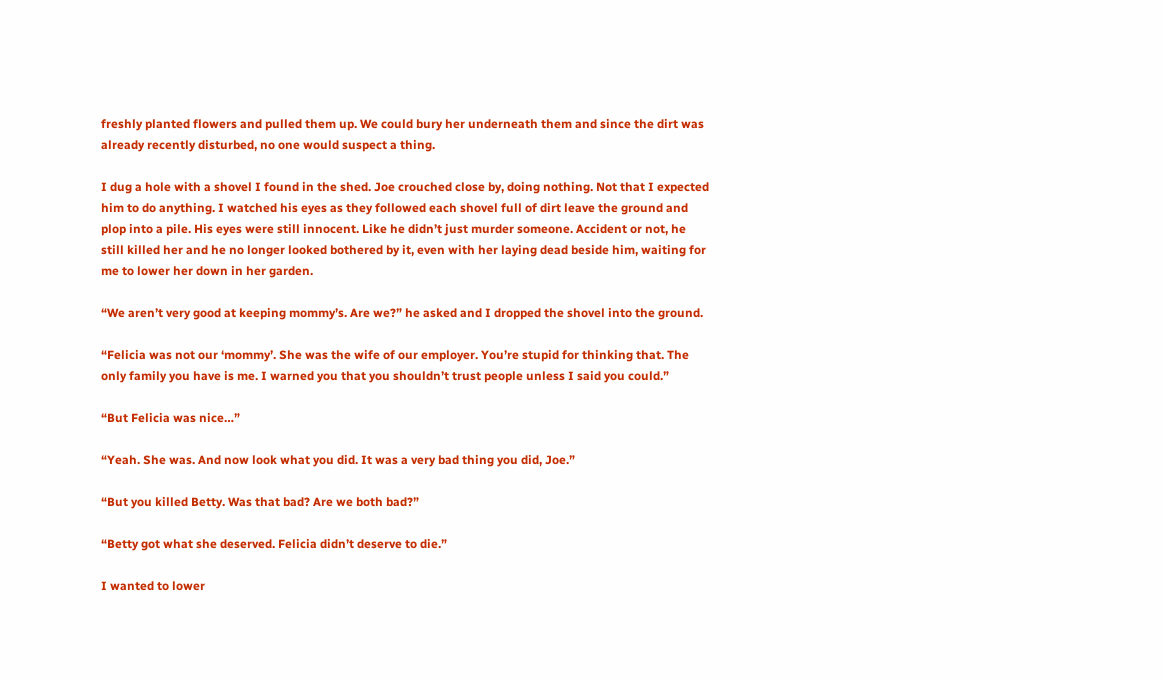freshly planted flowers and pulled them up. We could bury her underneath them and since the dirt was already recently disturbed, no one would suspect a thing.

I dug a hole with a shovel I found in the shed. Joe crouched close by, doing nothing. Not that I expected him to do anything. I watched his eyes as they followed each shovel full of dirt leave the ground and plop into a pile. His eyes were still innocent. Like he didn’t just murder someone. Accident or not, he still killed her and he no longer looked bothered by it, even with her laying dead beside him, waiting for me to lower her down in her garden.

“We aren’t very good at keeping mommy’s. Are we?” he asked and I dropped the shovel into the ground.

“Felicia was not our ‘mommy’. She was the wife of our employer. You’re stupid for thinking that. The only family you have is me. I warned you that you shouldn’t trust people unless I said you could.”

“But Felicia was nice…”

“Yeah. She was. And now look what you did. It was a very bad thing you did, Joe.”

“But you killed Betty. Was that bad? Are we both bad?”

“Betty got what she deserved. Felicia didn’t deserve to die.”

I wanted to lower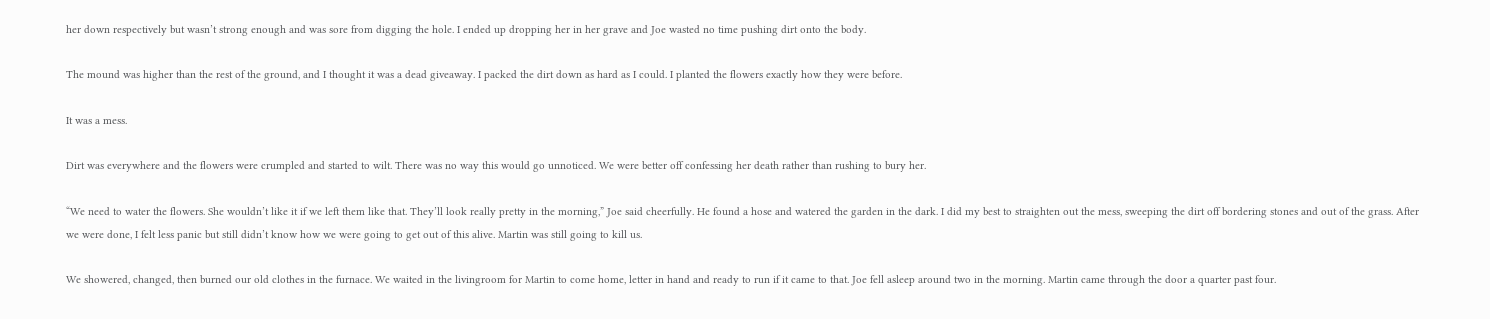her down respectively but wasn’t strong enough and was sore from digging the hole. I ended up dropping her in her grave and Joe wasted no time pushing dirt onto the body.

The mound was higher than the rest of the ground, and I thought it was a dead giveaway. I packed the dirt down as hard as I could. I planted the flowers exactly how they were before.

It was a mess.

Dirt was everywhere and the flowers were crumpled and started to wilt. There was no way this would go unnoticed. We were better off confessing her death rather than rushing to bury her.

“We need to water the flowers. She wouldn’t like it if we left them like that. They’ll look really pretty in the morning,” Joe said cheerfully. He found a hose and watered the garden in the dark. I did my best to straighten out the mess, sweeping the dirt off bordering stones and out of the grass. After we were done, I felt less panic but still didn’t know how we were going to get out of this alive. Martin was still going to kill us.

We showered, changed, then burned our old clothes in the furnace. We waited in the livingroom for Martin to come home, letter in hand and ready to run if it came to that. Joe fell asleep around two in the morning. Martin came through the door a quarter past four.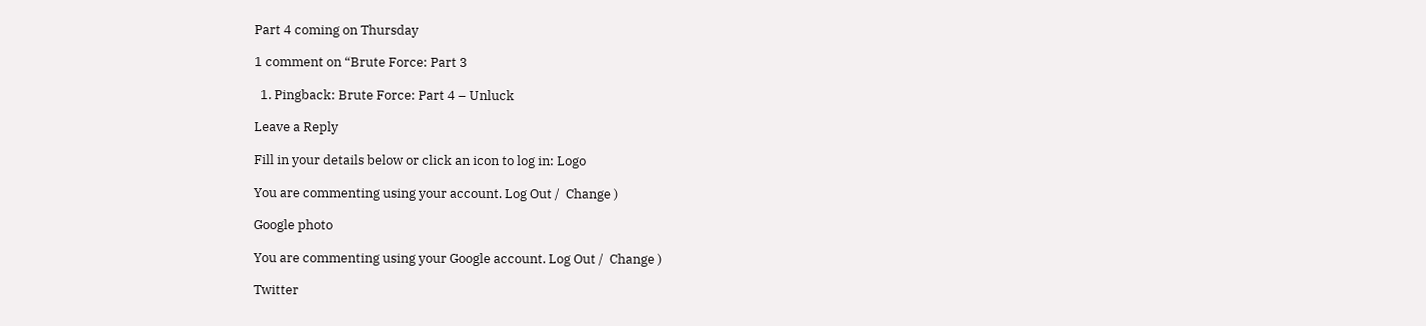Part 4 coming on Thursday

1 comment on “Brute Force: Part 3

  1. Pingback: Brute Force: Part 4 – Unluck

Leave a Reply

Fill in your details below or click an icon to log in: Logo

You are commenting using your account. Log Out /  Change )

Google photo

You are commenting using your Google account. Log Out /  Change )

Twitter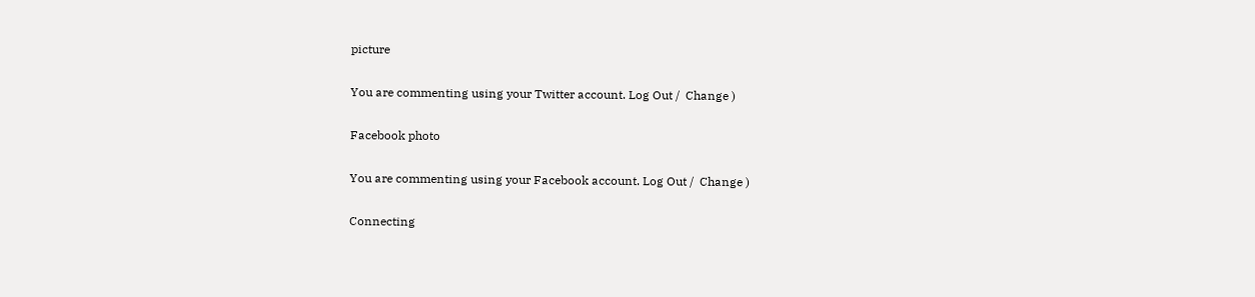picture

You are commenting using your Twitter account. Log Out /  Change )

Facebook photo

You are commenting using your Facebook account. Log Out /  Change )

Connecting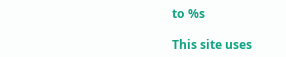to %s

This site uses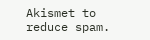Akismet to reduce spam.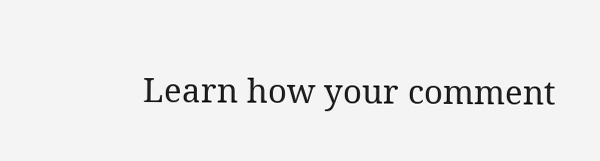Learn how your comment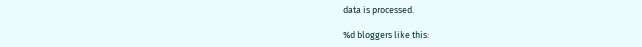data is processed.

%d bloggers like this: